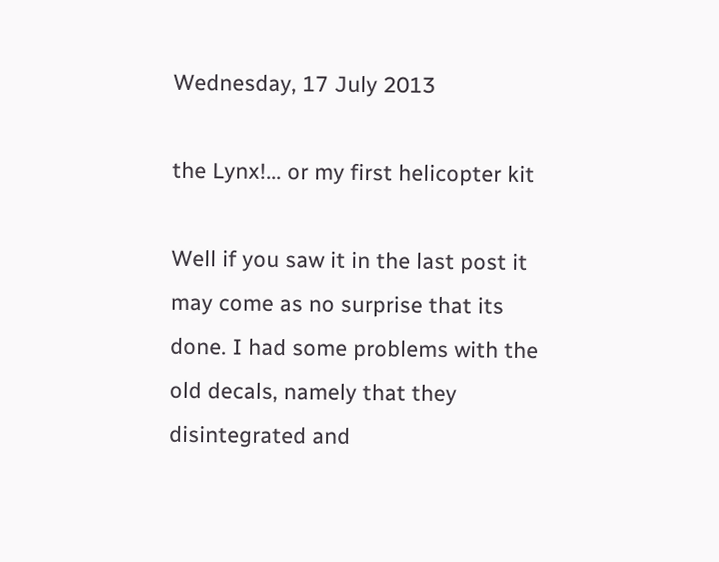Wednesday, 17 July 2013

the Lynx!... or my first helicopter kit

Well if you saw it in the last post it may come as no surprise that its done. I had some problems with the old decals, namely that they disintegrated and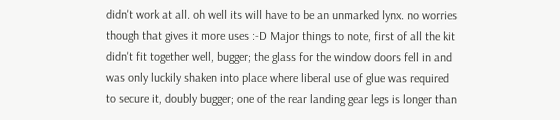didn't work at all. oh well its will have to be an unmarked lynx. no worries though that gives it more uses :-D Major things to note, first of all the kit didn't fit together well, bugger; the glass for the window doors fell in and was only luckily shaken into place where liberal use of glue was required to secure it, doubly bugger; one of the rear landing gear legs is longer than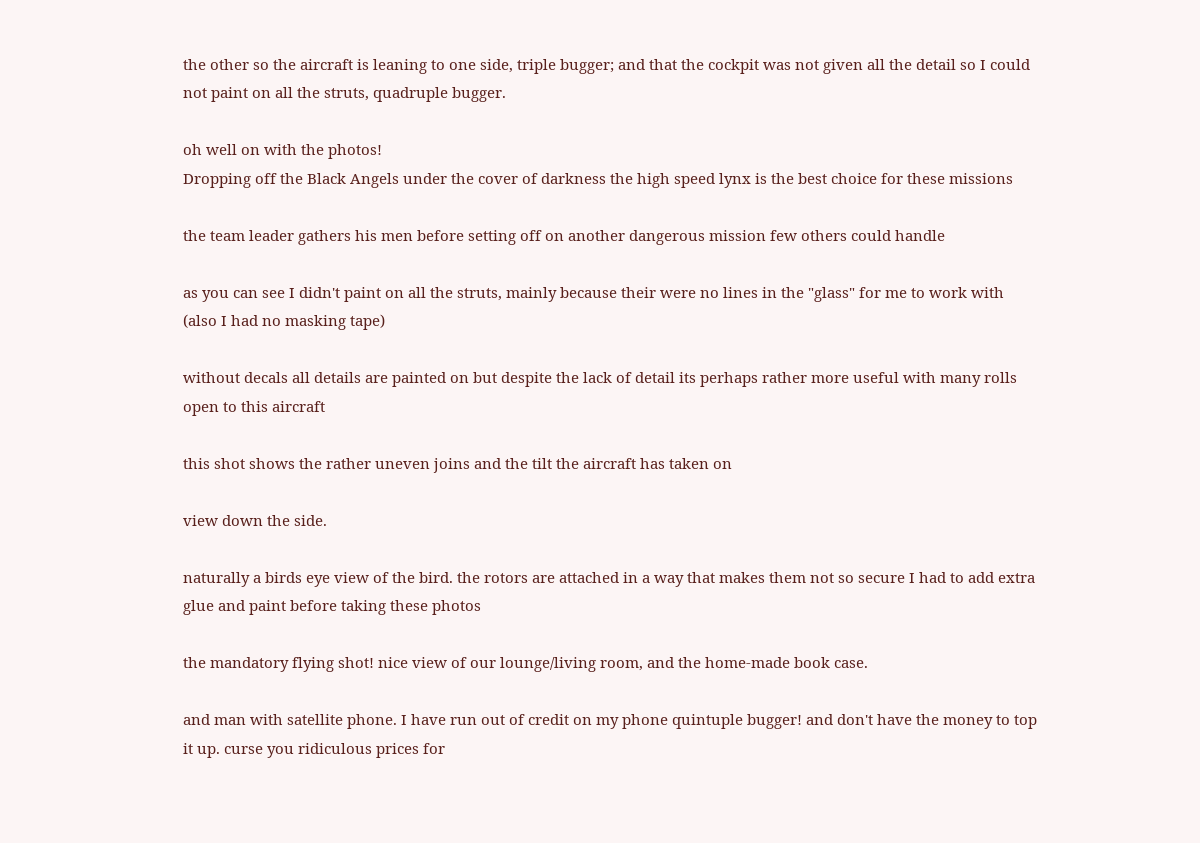the other so the aircraft is leaning to one side, triple bugger; and that the cockpit was not given all the detail so I could not paint on all the struts, quadruple bugger.

oh well on with the photos!
Dropping off the Black Angels under the cover of darkness the high speed lynx is the best choice for these missions

the team leader gathers his men before setting off on another dangerous mission few others could handle

as you can see I didn't paint on all the struts, mainly because their were no lines in the "glass" for me to work with (also I had no masking tape)

without decals all details are painted on but despite the lack of detail its perhaps rather more useful with many rolls open to this aircraft

this shot shows the rather uneven joins and the tilt the aircraft has taken on

view down the side.

naturally a birds eye view of the bird. the rotors are attached in a way that makes them not so secure I had to add extra glue and paint before taking these photos

the mandatory flying shot! nice view of our lounge/living room, and the home-made book case.

and man with satellite phone. I have run out of credit on my phone quintuple bugger! and don't have the money to top it up. curse you ridiculous prices for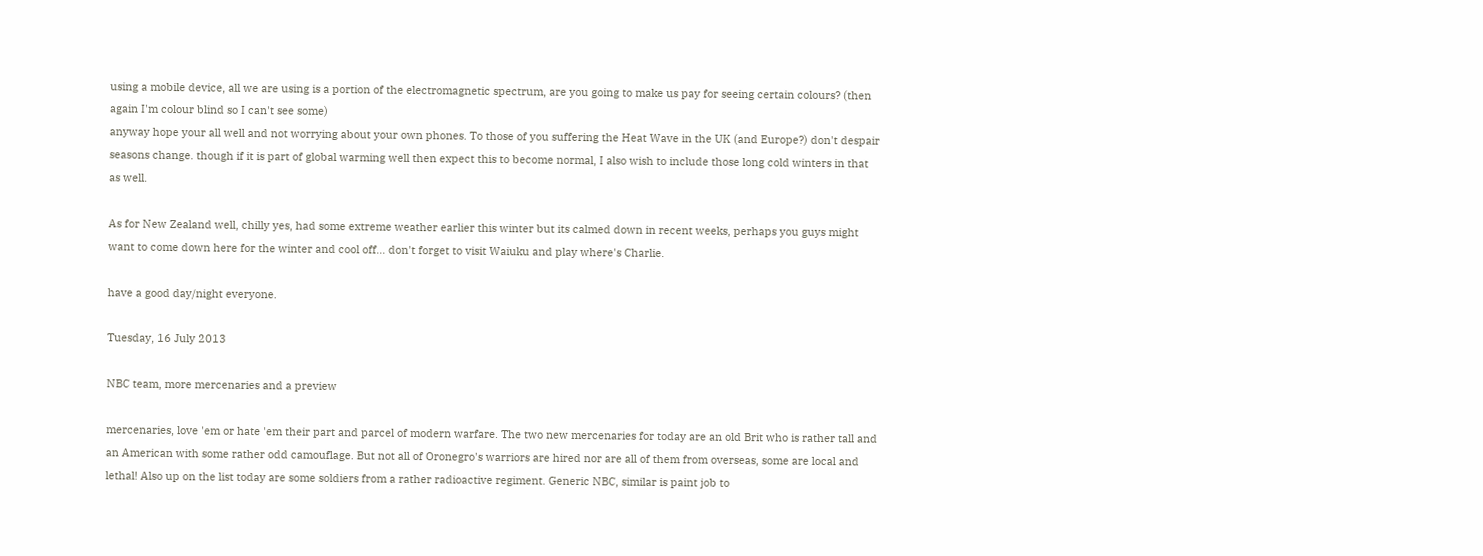using a mobile device, all we are using is a portion of the electromagnetic spectrum, are you going to make us pay for seeing certain colours? (then again I'm colour blind so I can't see some)
anyway hope your all well and not worrying about your own phones. To those of you suffering the Heat Wave in the UK (and Europe?) don't despair seasons change. though if it is part of global warming well then expect this to become normal, I also wish to include those long cold winters in that as well.

As for New Zealand well, chilly yes, had some extreme weather earlier this winter but its calmed down in recent weeks, perhaps you guys might want to come down here for the winter and cool off... don't forget to visit Waiuku and play where's Charlie.

have a good day/night everyone.

Tuesday, 16 July 2013

NBC team, more mercenaries and a preview

mercenaries, love 'em or hate 'em their part and parcel of modern warfare. The two new mercenaries for today are an old Brit who is rather tall and an American with some rather odd camouflage. But not all of Oronegro's warriors are hired nor are all of them from overseas, some are local and lethal! Also up on the list today are some soldiers from a rather radioactive regiment. Generic NBC, similar is paint job to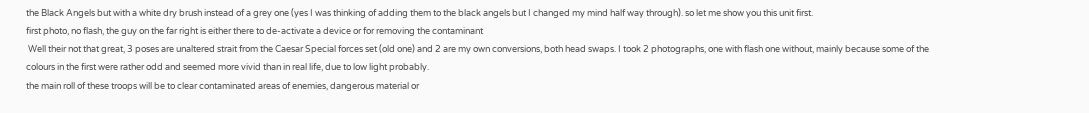the Black Angels but with a white dry brush instead of a grey one (yes I was thinking of adding them to the black angels but I changed my mind half way through). so let me show you this unit first.
first photo, no flash, the guy on the far right is either there to de-activate a device or for removing the contaminant
 Well their not that great, 3 poses are unaltered strait from the Caesar Special forces set (old one) and 2 are my own conversions, both head swaps. I took 2 photographs, one with flash one without, mainly because some of the colours in the first were rather odd and seemed more vivid than in real life, due to low light probably.
the main roll of these troops will be to clear contaminated areas of enemies, dangerous material or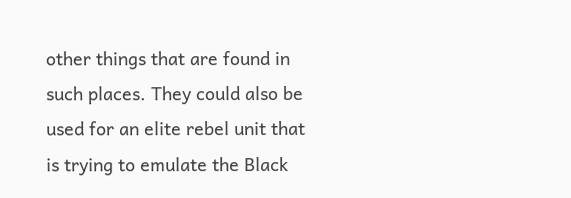other things that are found in such places. They could also be used for an elite rebel unit that is trying to emulate the Black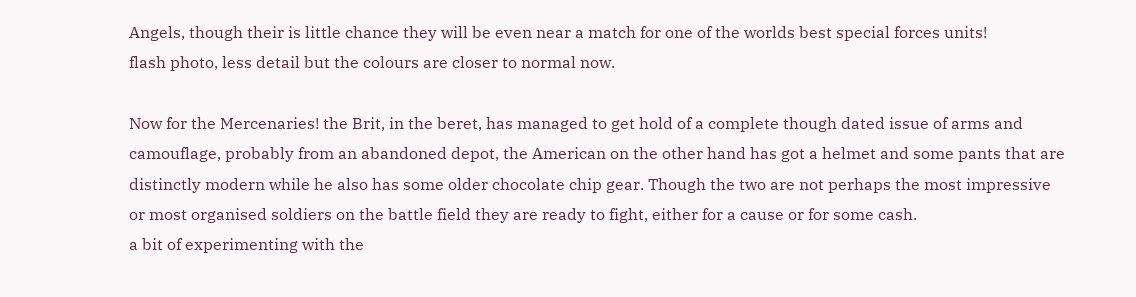Angels, though their is little chance they will be even near a match for one of the worlds best special forces units!
flash photo, less detail but the colours are closer to normal now.

Now for the Mercenaries! the Brit, in the beret, has managed to get hold of a complete though dated issue of arms and camouflage, probably from an abandoned depot, the American on the other hand has got a helmet and some pants that are distinctly modern while he also has some older chocolate chip gear. Though the two are not perhaps the most impressive or most organised soldiers on the battle field they are ready to fight, either for a cause or for some cash.
a bit of experimenting with the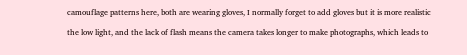camouflage patterns here, both are wearing gloves, I normally forget to add gloves but it is more realistic

the low light, and the lack of flash means the camera takes longer to make photographs, which leads to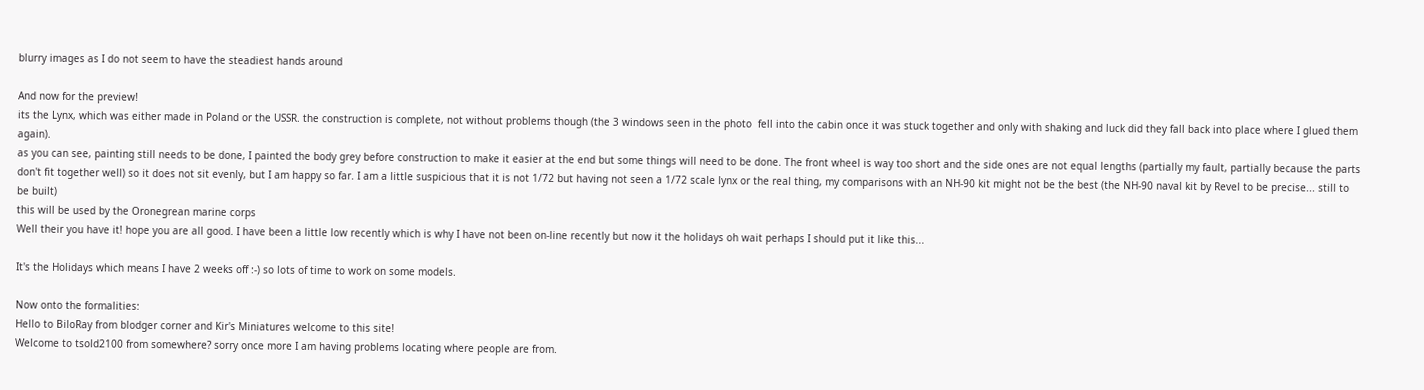blurry images as I do not seem to have the steadiest hands around

And now for the preview!
its the Lynx, which was either made in Poland or the USSR. the construction is complete, not without problems though (the 3 windows seen in the photo  fell into the cabin once it was stuck together and only with shaking and luck did they fall back into place where I glued them again).
as you can see, painting still needs to be done, I painted the body grey before construction to make it easier at the end but some things will need to be done. The front wheel is way too short and the side ones are not equal lengths (partially my fault, partially because the parts don't fit together well) so it does not sit evenly, but I am happy so far. I am a little suspicious that it is not 1/72 but having not seen a 1/72 scale lynx or the real thing, my comparisons with an NH-90 kit might not be the best (the NH-90 naval kit by Revel to be precise... still to be built)
this will be used by the Oronegrean marine corps
Well their you have it! hope you are all good. I have been a little low recently which is why I have not been on-line recently but now it the holidays oh wait perhaps I should put it like this...

It's the Holidays which means I have 2 weeks off :-) so lots of time to work on some models.

Now onto the formalities:
Hello to BiloRay from blodger corner and Kir's Miniatures welcome to this site!
Welcome to tsold2100 from somewhere? sorry once more I am having problems locating where people are from.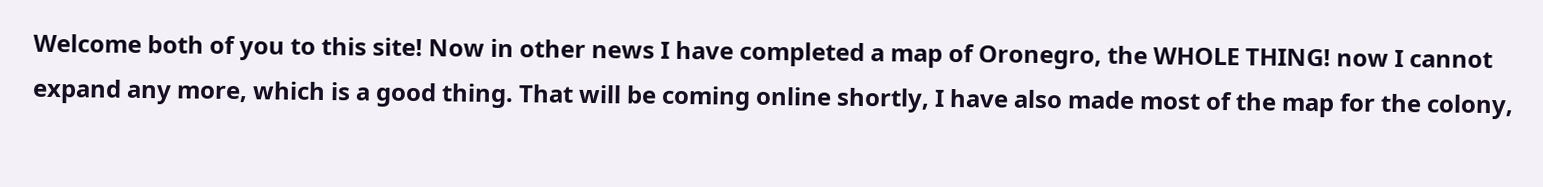Welcome both of you to this site! Now in other news I have completed a map of Oronegro, the WHOLE THING! now I cannot expand any more, which is a good thing. That will be coming online shortly, I have also made most of the map for the colony,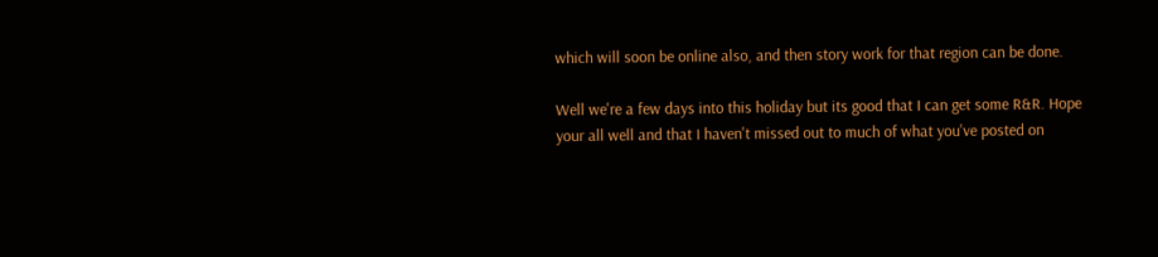which will soon be online also, and then story work for that region can be done.

Well we're a few days into this holiday but its good that I can get some R&R. Hope your all well and that I haven't missed out to much of what you've posted on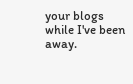your blogs while I've been away.